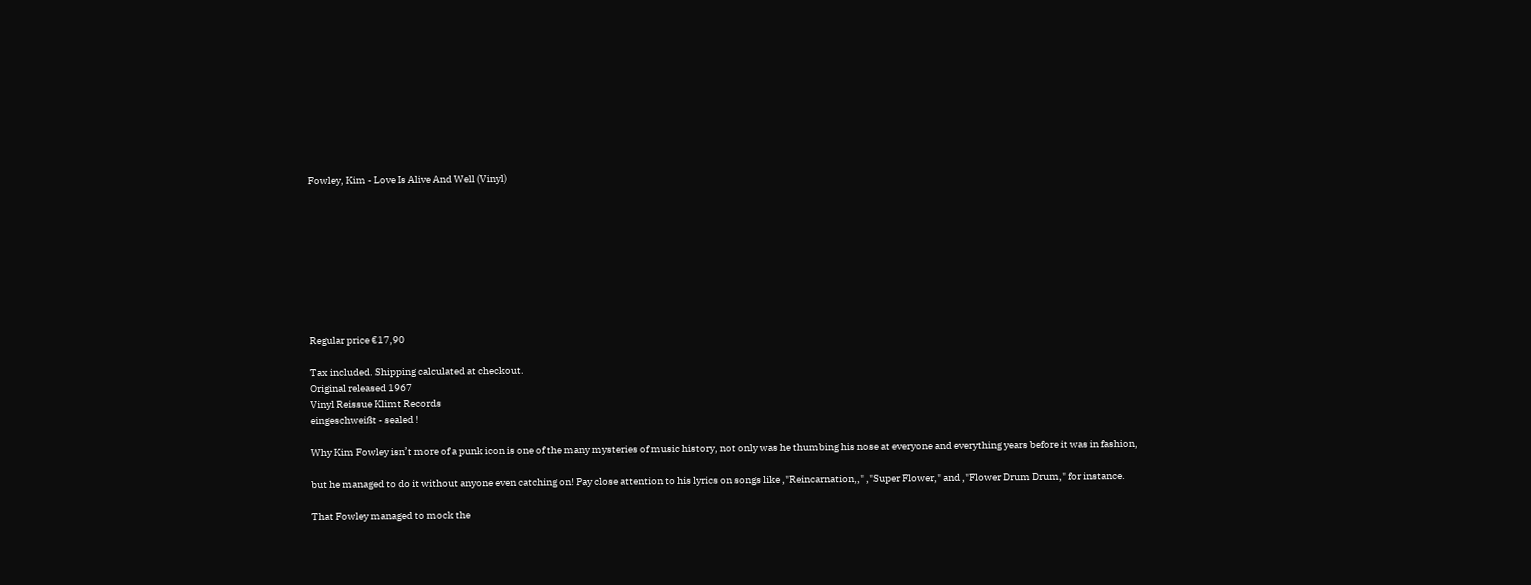Fowley, Kim - Love Is Alive And Well (Vinyl)









Regular price €17,90

Tax included. Shipping calculated at checkout.
Original released 1967
Vinyl Reissue Klimt Records
eingeschweißt - sealed !

Why Kim Fowley isn’t more of a punk icon is one of the many mysteries of music history, not only was he thumbing his nose at everyone and everything years before it was in fashion,

but he managed to do it without anyone even catching on! Pay close attention to his lyrics on songs like ‚"Reincarnation,‚" ‚"Super Flower‚" and ‚"Flower Drum Drum‚" for instance.

That Fowley managed to mock the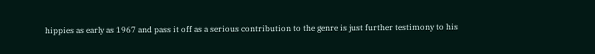hippies as early as 1967 and pass it off as a serious contribution to the genre is just further testimony to his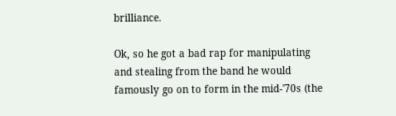brilliance.

Ok, so he got a bad rap for manipulating and stealing from the band he would famously go on to form in the mid-'70s (the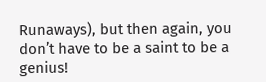Runaways), but then again, you don’t have to be a saint to be a genius!